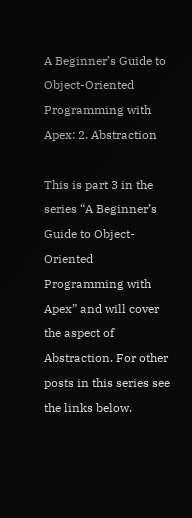A Beginner’s Guide to Object-Oriented Programming with Apex: 2. Abstraction

This is part 3 in the series “A Beginner’s Guide to Object-Oriented Programming with Apex” and will cover the aspect of Abstraction. For other posts in this series see the links below.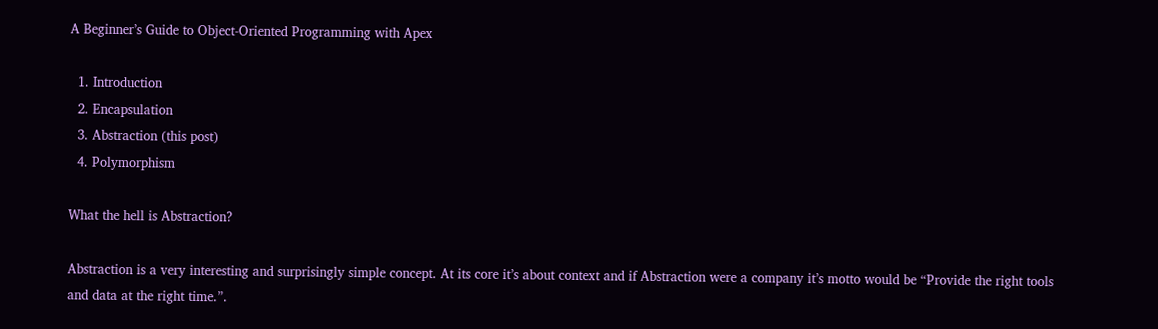A Beginner’s Guide to Object-Oriented Programming with Apex

  1. Introduction
  2. Encapsulation
  3. Abstraction (this post)
  4. Polymorphism

What the hell is Abstraction?

Abstraction is a very interesting and surprisingly simple concept. At its core it’s about context and if Abstraction were a company it’s motto would be “Provide the right tools and data at the right time.”.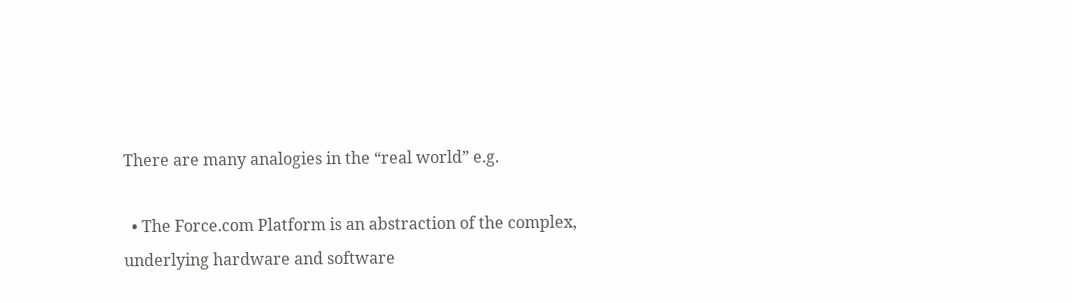There are many analogies in the “real world” e.g.

  • The Force.com Platform is an abstraction of the complex, underlying hardware and software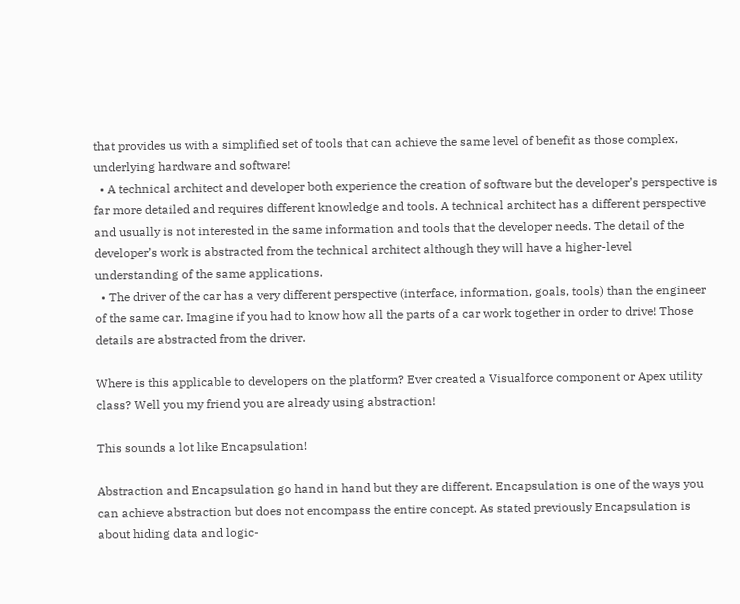that provides us with a simplified set of tools that can achieve the same level of benefit as those complex, underlying hardware and software!
  • A technical architect and developer both experience the creation of software but the developer’s perspective is far more detailed and requires different knowledge and tools. A technical architect has a different perspective and usually is not interested in the same information and tools that the developer needs. The detail of the developer’s work is abstracted from the technical architect although they will have a higher-level understanding of the same applications.
  • The driver of the car has a very different perspective (interface, information, goals, tools) than the engineer of the same car. Imagine if you had to know how all the parts of a car work together in order to drive! Those details are abstracted from the driver.

Where is this applicable to developers on the platform? Ever created a Visualforce component or Apex utility class? Well you my friend you are already using abstraction!

This sounds a lot like Encapsulation!

Abstraction and Encapsulation go hand in hand but they are different. Encapsulation is one of the ways you can achieve abstraction but does not encompass the entire concept. As stated previously Encapsulation is about hiding data and logic-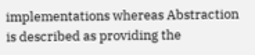implementations whereas Abstraction is described as providing the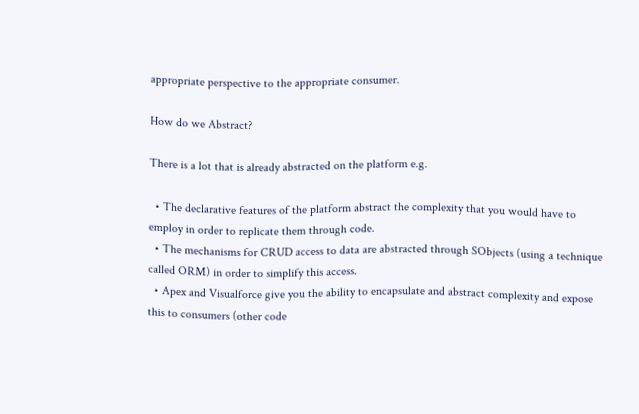appropriate perspective to the appropriate consumer.

How do we Abstract?

There is a lot that is already abstracted on the platform e.g.

  • The declarative features of the platform abstract the complexity that you would have to employ in order to replicate them through code.
  • The mechanisms for CRUD access to data are abstracted through SObjects (using a technique called ORM) in order to simplify this access.
  • Apex and Visualforce give you the ability to encapsulate and abstract complexity and expose this to consumers (other code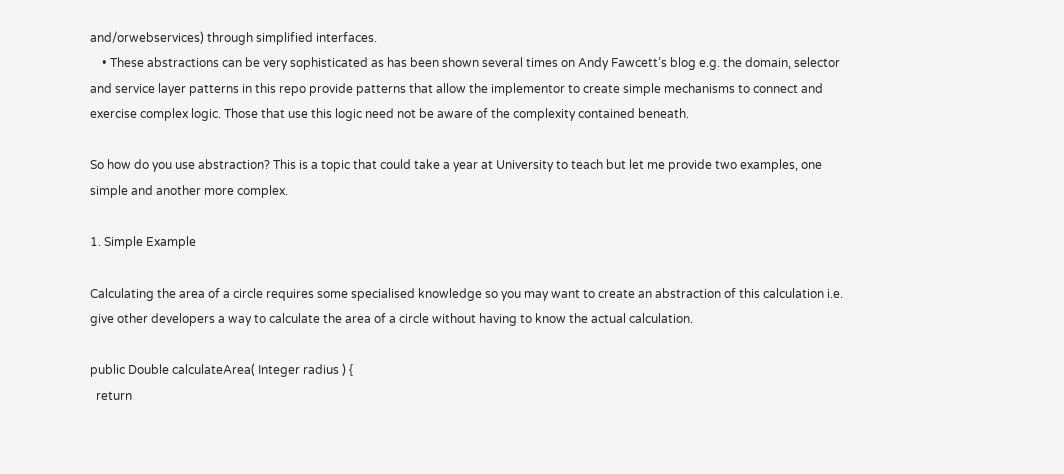and/orwebservices) through simplified interfaces.
    • These abstractions can be very sophisticated as has been shown several times on Andy Fawcett’s blog e.g. the domain, selector and service layer patterns in this repo provide patterns that allow the implementor to create simple mechanisms to connect and exercise complex logic. Those that use this logic need not be aware of the complexity contained beneath.

So how do you use abstraction? This is a topic that could take a year at University to teach but let me provide two examples, one simple and another more complex.

1. Simple Example

Calculating the area of a circle requires some specialised knowledge so you may want to create an abstraction of this calculation i.e. give other developers a way to calculate the area of a circle without having to know the actual calculation.

public Double calculateArea( Integer radius ) {
  return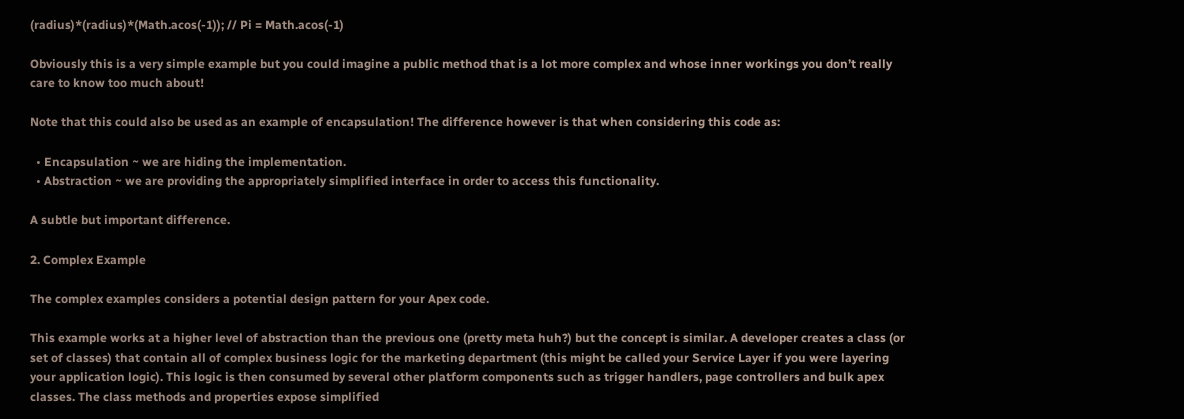(radius)*(radius)*(Math.acos(-1)); // Pi = Math.acos(-1)

Obviously this is a very simple example but you could imagine a public method that is a lot more complex and whose inner workings you don’t really care to know too much about!

Note that this could also be used as an example of encapsulation! The difference however is that when considering this code as:

  • Encapsulation ~ we are hiding the implementation.
  • Abstraction ~ we are providing the appropriately simplified interface in order to access this functionality.

A subtle but important difference.

2. Complex Example

The complex examples considers a potential design pattern for your Apex code.

This example works at a higher level of abstraction than the previous one (pretty meta huh?) but the concept is similar. A developer creates a class (or set of classes) that contain all of complex business logic for the marketing department (this might be called your Service Layer if you were layering your application logic). This logic is then consumed by several other platform components such as trigger handlers, page controllers and bulk apex classes. The class methods and properties expose simplified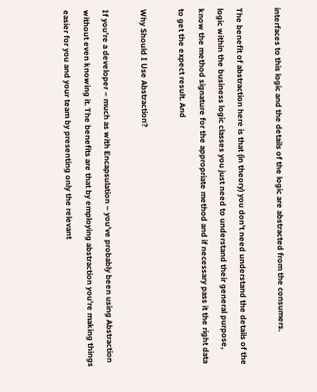interfaces to this logic and the details of the logic are abstracted from the consumers.

The benefit of abstraction here is that (in theory) you don’t need understand the details of the logic within the business logic classes you just need to understand their general purpose, know the method signature for the appropriate method and if necessary pass it the right data to get the expect result. And

Why Should I Use Abstraction?

If you’re a developer – much as with Encapsulation – you’ve probably been using Abstraction without even knowing it. The benefits are that by employing abstraction you’re making things easier for you and your team by presenting only the relevant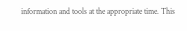information and tools at the appropriate time. This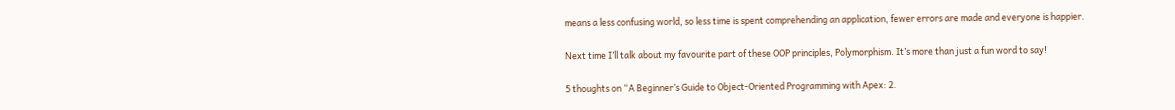means a less confusing world, so less time is spent comprehending an application, fewer errors are made and everyone is happier.

Next time I’ll talk about my favourite part of these OOP principles, Polymorphism. It’s more than just a fun word to say!

5 thoughts on “A Beginner’s Guide to Object-Oriented Programming with Apex: 2.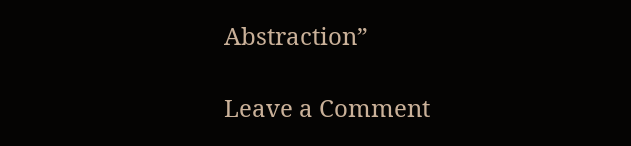Abstraction”

Leave a Comment